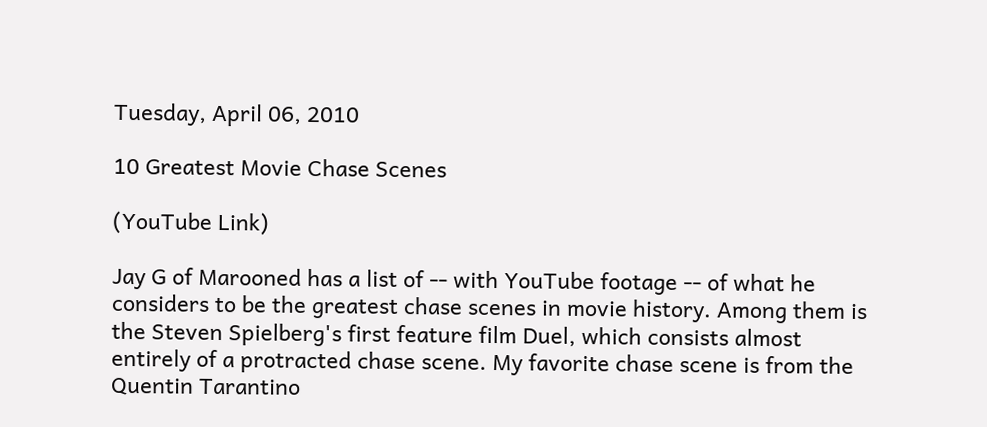Tuesday, April 06, 2010

10 Greatest Movie Chase Scenes

(YouTube Link)

Jay G of Marooned has a list of -- with YouTube footage -- of what he considers to be the greatest chase scenes in movie history. Among them is the Steven Spielberg's first feature film Duel, which consists almost entirely of a protracted chase scene. My favorite chase scene is from the Quentin Tarantino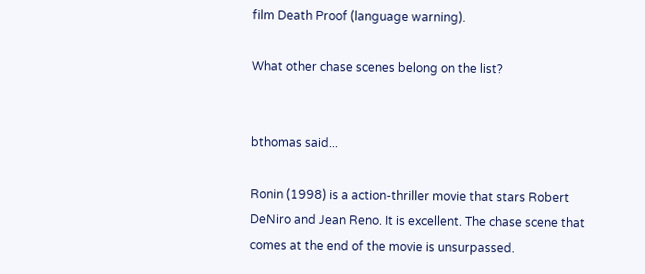film Death Proof (language warning).

What other chase scenes belong on the list?


bthomas said...

Ronin (1998) is a action-thriller movie that stars Robert DeNiro and Jean Reno. It is excellent. The chase scene that comes at the end of the movie is unsurpassed.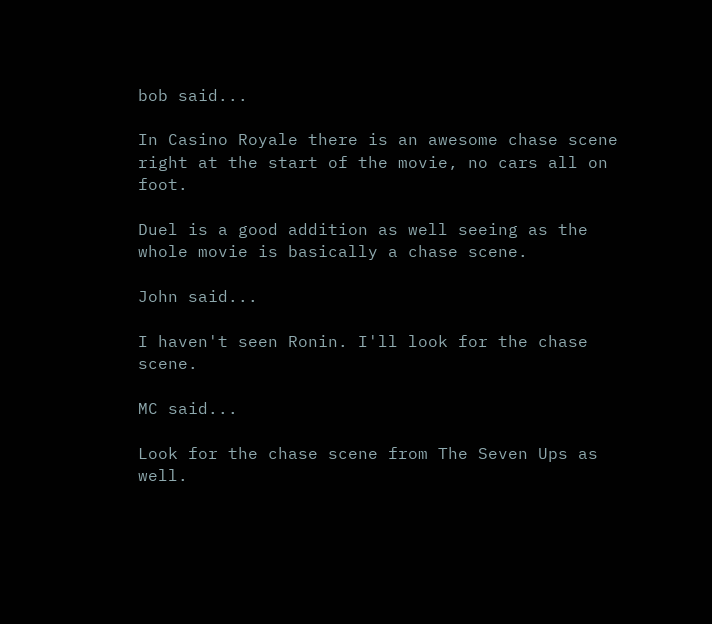bob said...

In Casino Royale there is an awesome chase scene right at the start of the movie, no cars all on foot.

Duel is a good addition as well seeing as the whole movie is basically a chase scene.

John said...

I haven't seen Ronin. I'll look for the chase scene.

MC said...

Look for the chase scene from The Seven Ups as well.